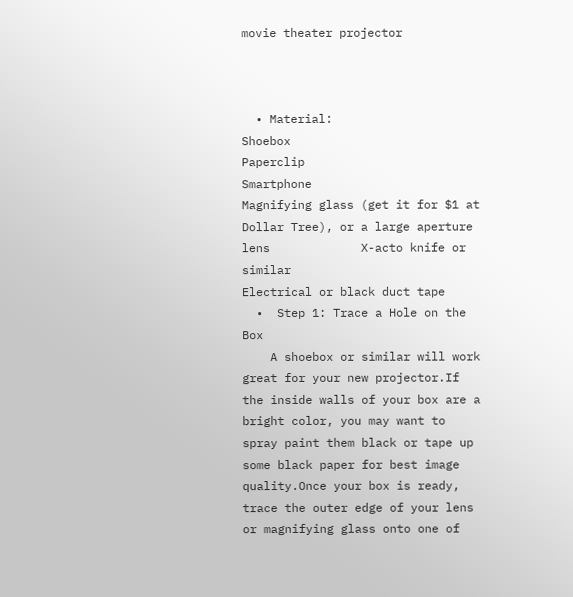movie theater projector



  • Material:                                                                                                Shoebox                                                                                              Paperclip                                                                                           Smartphone                                                                                      Magnifying glass (get it for $1 at Dollar Tree), or a large aperture lens             X-acto knife or similar                                                                           Electrical or black duct tape
  •  Step 1: Trace a Hole on the Box
    A shoebox or similar will work great for your new projector.If the inside walls of your box are a bright color, you may want to spray paint them black or tape up some black paper for best image quality.Once your box is ready, trace the outer edge of your lens or magnifying glass onto one of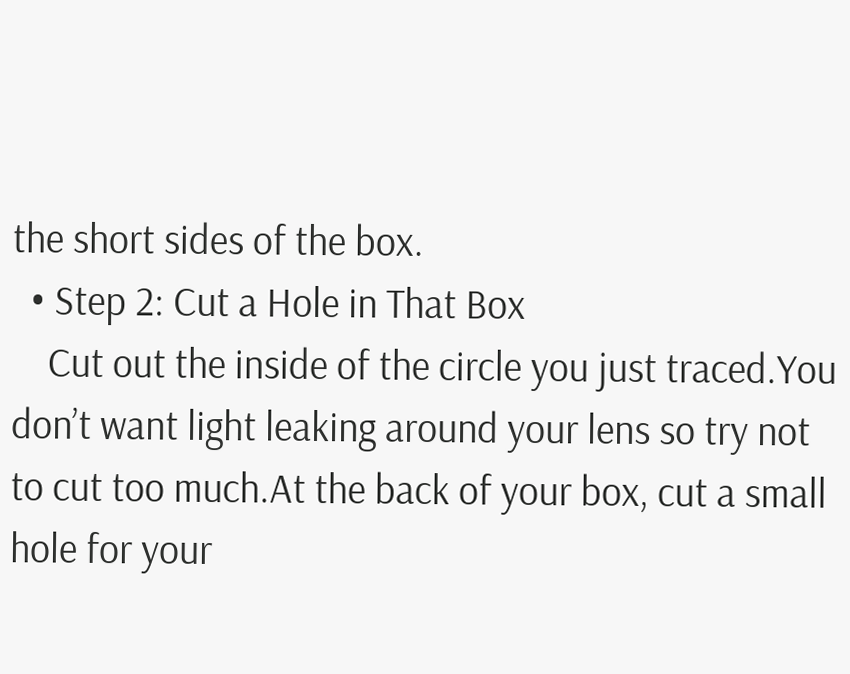the short sides of the box.
  • Step 2: Cut a Hole in That Box
    Cut out the inside of the circle you just traced.You don’t want light leaking around your lens so try not to cut too much.At the back of your box, cut a small hole for your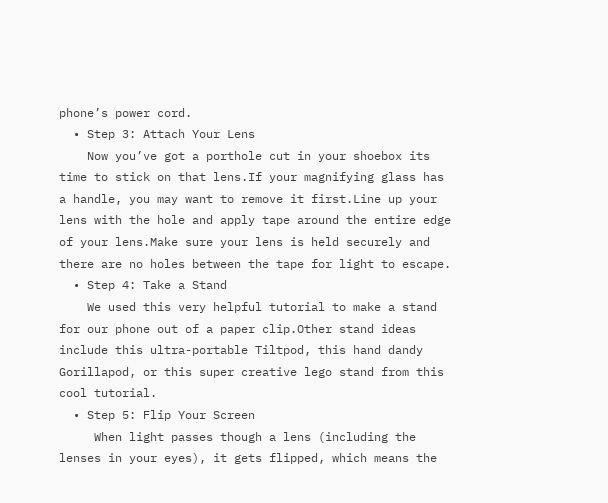phone’s power cord.
  • Step 3: Attach Your Lens
    Now you’ve got a porthole cut in your shoebox its time to stick on that lens.If your magnifying glass has a handle, you may want to remove it first.Line up your lens with the hole and apply tape around the entire edge of your lens.Make sure your lens is held securely and there are no holes between the tape for light to escape.
  • Step 4: Take a Stand
    We used this very helpful tutorial to make a stand for our phone out of a paper clip.Other stand ideas include this ultra-portable Tiltpod, this hand dandy Gorillapod, or this super creative lego stand from this cool tutorial.
  • Step 5: Flip Your Screen
     When light passes though a lens (including the lenses in your eyes), it gets flipped, which means the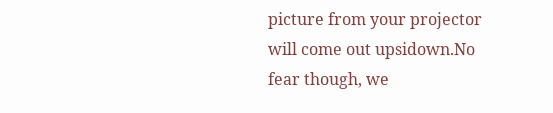picture from your projector will come out upsidown.No fear though, we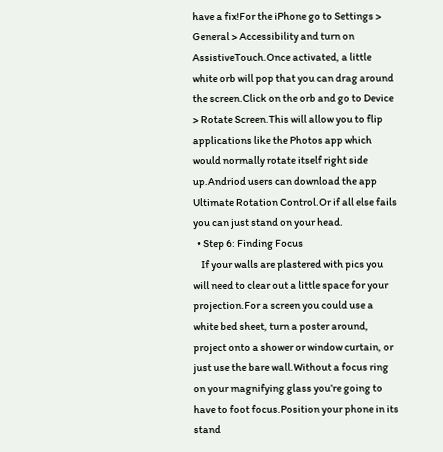have a fix!For the iPhone go to Settings > General > Accessibility and turn on AssistiveTouch.Once activated, a little white orb will pop that you can drag around the screen.Click on the orb and go to Device > Rotate Screen.This will allow you to flip applications like the Photos app which would normally rotate itself right side up.Andriod users can download the app Ultimate Rotation Control.Or if all else fails you can just stand on your head.
  • Step 6: Finding Focus
    If your walls are plastered with pics you will need to clear out a little space for your projection.For a screen you could use a white bed sheet, turn a poster around, project onto a shower or window curtain, or just use the bare wall.Without a focus ring on your magnifying glass you’re going to have to foot focus.Position your phone in its stand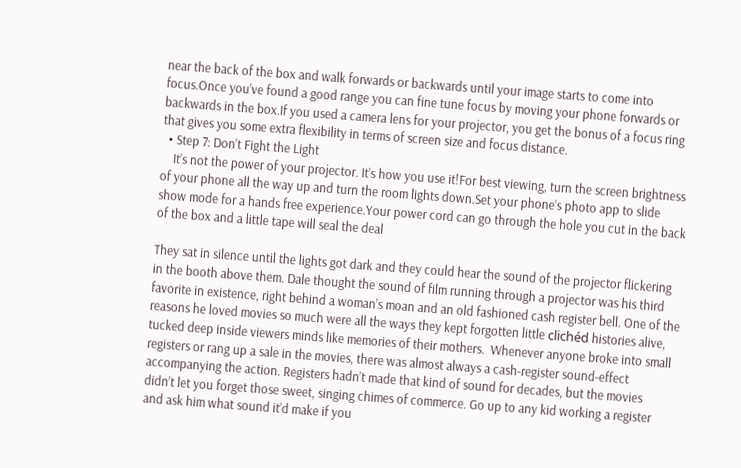near the back of the box and walk forwards or backwards until your image starts to come into focus.Once you’ve found a good range you can fine tune focus by moving your phone forwards or backwards in the box.If you used a camera lens for your projector, you get the bonus of a focus ring that gives you some extra flexibility in terms of screen size and focus distance.
  • Step 7: Don’t Fight the Light
    It’s not the power of your projector. It’s how you use it!For best viewing, turn the screen brightness of your phone all the way up and turn the room lights down.Set your phone’s photo app to slide show mode for a hands free experience.Your power cord can go through the hole you cut in the back of the box and a little tape will seal the deal

They sat in silence until the lights got dark and they could hear the sound of the projector flickering in the booth above them. Dale thought the sound of film running through a projector was his third favorite in existence, right behind a woman’s moan and an old fashioned cash register bell. One of the reasons he loved movies so much were all the ways they kept forgotten little clichéd histories alive, tucked deep inside viewers minds like memories of their mothers.  Whenever anyone broke into small registers or rang up a sale in the movies, there was almost always a cash-register sound-effect accompanying the action. Registers hadn’t made that kind of sound for decades, but the movies didn’t let you forget those sweet, singing chimes of commerce. Go up to any kid working a register and ask him what sound it’d make if you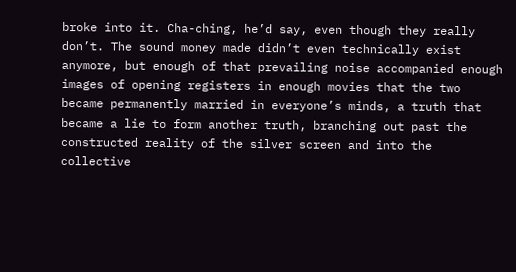broke into it. Cha-ching, he’d say, even though they really don’t. The sound money made didn’t even technically exist anymore, but enough of that prevailing noise accompanied enough images of opening registers in enough movies that the two became permanently married in everyone’s minds, a truth that became a lie to form another truth, branching out past the constructed reality of the silver screen and into the collective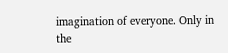imagination of everyone. Only in the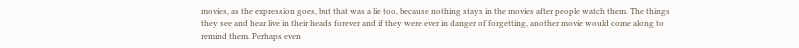movies, as the expression goes, but that was a lie too, because nothing stays in the movies after people watch them. The things they see and hear live in their heads forever and if they were ever in danger of forgetting, another movie would come along to remind them. Perhaps even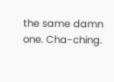the same damn one. Cha-ching.